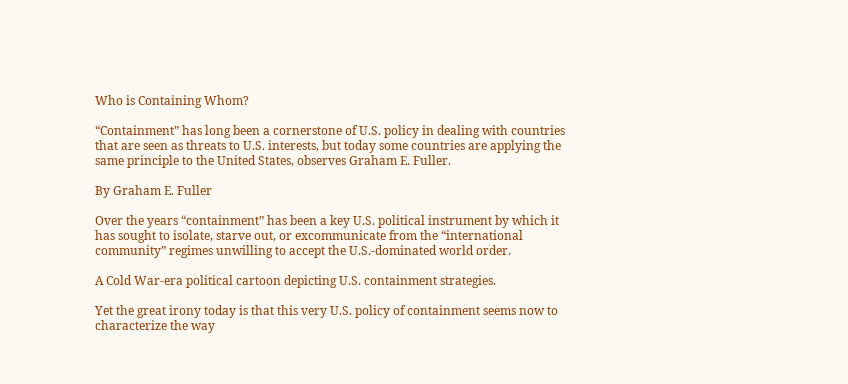Who is Containing Whom?

“Containment” has long been a cornerstone of U.S. policy in dealing with countries that are seen as threats to U.S. interests, but today some countries are applying the same principle to the United States, observes Graham E. Fuller.

By Graham E. Fuller

Over the years “containment” has been a key U.S. political instrument by which it has sought to isolate, starve out, or excommunicate from the “international community” regimes unwilling to accept the U.S.-dominated world order.

A Cold War-era political cartoon depicting U.S. containment strategies.

Yet the great irony today is that this very U.S. policy of containment seems now to characterize the way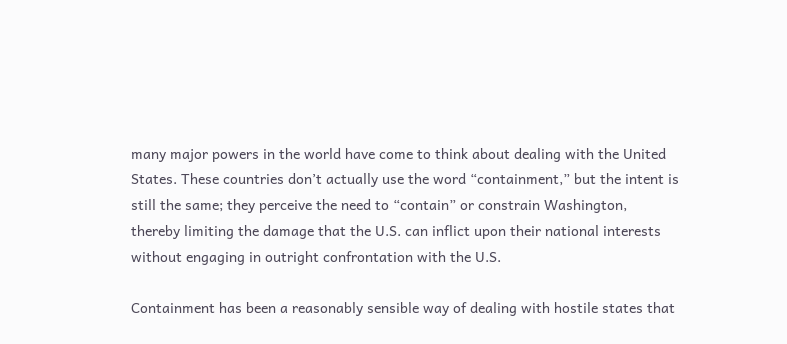many major powers in the world have come to think about dealing with the United States. These countries don’t actually use the word “containment,” but the intent is still the same; they perceive the need to “contain” or constrain Washington, thereby limiting the damage that the U.S. can inflict upon their national interests without engaging in outright confrontation with the U.S.

Containment has been a reasonably sensible way of dealing with hostile states that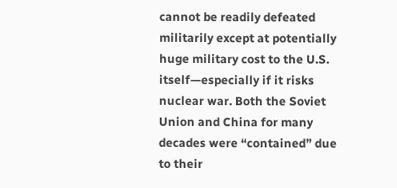cannot be readily defeated militarily except at potentially huge military cost to the U.S. itself—especially if it risks nuclear war. Both the Soviet Union and China for many decades were “contained” due to their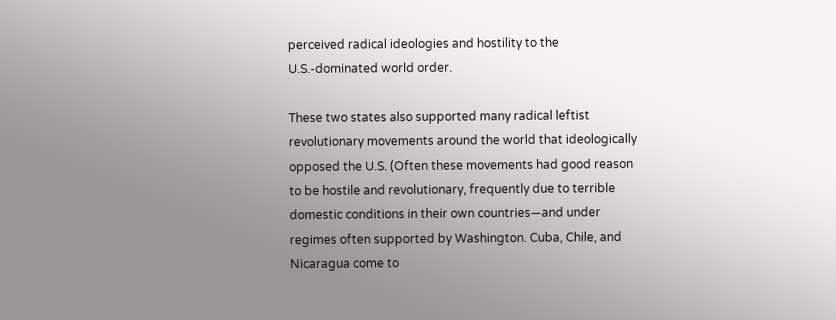perceived radical ideologies and hostility to the U.S.-dominated world order.

These two states also supported many radical leftist revolutionary movements around the world that ideologically opposed the U.S. (Often these movements had good reason to be hostile and revolutionary, frequently due to terrible domestic conditions in their own countries—and under regimes often supported by Washington. Cuba, Chile, and Nicaragua come to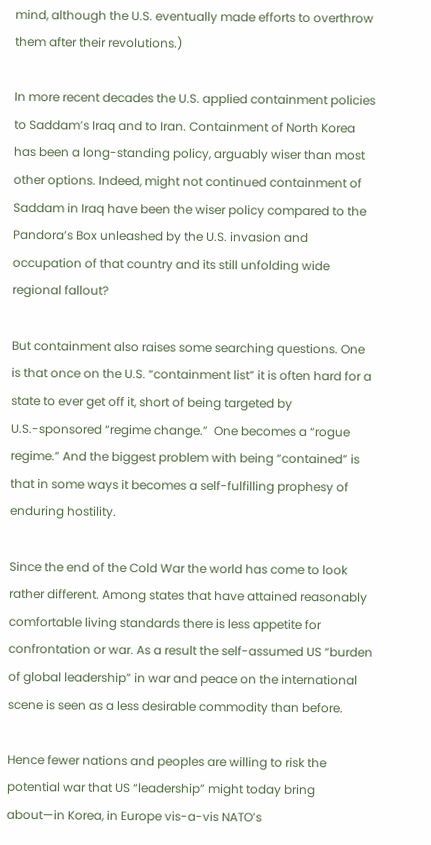mind, although the U.S. eventually made efforts to overthrow them after their revolutions.)

In more recent decades the U.S. applied containment policies to Saddam’s Iraq and to Iran. Containment of North Korea has been a long-standing policy, arguably wiser than most other options. Indeed, might not continued containment of Saddam in Iraq have been the wiser policy compared to the Pandora’s Box unleashed by the U.S. invasion and occupation of that country and its still unfolding wide regional fallout?

But containment also raises some searching questions. One is that once on the U.S. “containment list” it is often hard for a state to ever get off it, short of being targeted by U.S.-sponsored “regime change.”  One becomes a “rogue regime.” And the biggest problem with being “contained” is that in some ways it becomes a self-fulfilling prophesy of enduring hostility.

Since the end of the Cold War the world has come to look rather different. Among states that have attained reasonably comfortable living standards there is less appetite for confrontation or war. As a result the self-assumed US “burden of global leadership” in war and peace on the international scene is seen as a less desirable commodity than before.

Hence fewer nations and peoples are willing to risk the potential war that US “leadership” might today bring about—in Korea, in Europe vis-a-vis NATO’s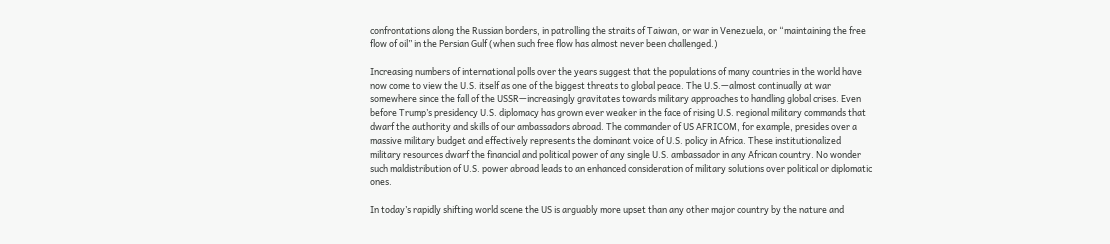confrontations along the Russian borders, in patrolling the straits of Taiwan, or war in Venezuela, or “maintaining the free flow of oil” in the Persian Gulf (when such free flow has almost never been challenged.)

Increasing numbers of international polls over the years suggest that the populations of many countries in the world have now come to view the U.S. itself as one of the biggest threats to global peace. The U.S.—almost continually at war somewhere since the fall of the USSR—increasingly gravitates towards military approaches to handling global crises. Even before Trump’s presidency U.S. diplomacy has grown ever weaker in the face of rising U.S. regional military commands that dwarf the authority and skills of our ambassadors abroad. The commander of US AFRICOM, for example, presides over a massive military budget and effectively represents the dominant voice of U.S. policy in Africa. These institutionalized military resources dwarf the financial and political power of any single U.S. ambassador in any African country. No wonder such maldistribution of U.S. power abroad leads to an enhanced consideration of military solutions over political or diplomatic ones.

In today’s rapidly shifting world scene the US is arguably more upset than any other major country by the nature and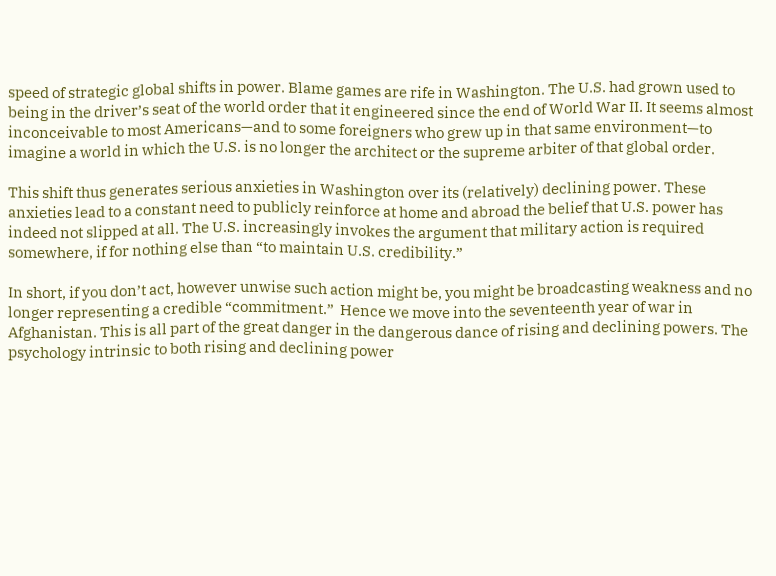speed of strategic global shifts in power. Blame games are rife in Washington. The U.S. had grown used to being in the driver’s seat of the world order that it engineered since the end of World War II. It seems almost inconceivable to most Americans—and to some foreigners who grew up in that same environment—to imagine a world in which the U.S. is no longer the architect or the supreme arbiter of that global order.

This shift thus generates serious anxieties in Washington over its (relatively) declining power. These anxieties lead to a constant need to publicly reinforce at home and abroad the belief that U.S. power has indeed not slipped at all. The U.S. increasingly invokes the argument that military action is required somewhere, if for nothing else than “to maintain U.S. credibility.”

In short, if you don’t act, however unwise such action might be, you might be broadcasting weakness and no longer representing a credible “commitment.”  Hence we move into the seventeenth year of war in Afghanistan. This is all part of the great danger in the dangerous dance of rising and declining powers. The psychology intrinsic to both rising and declining power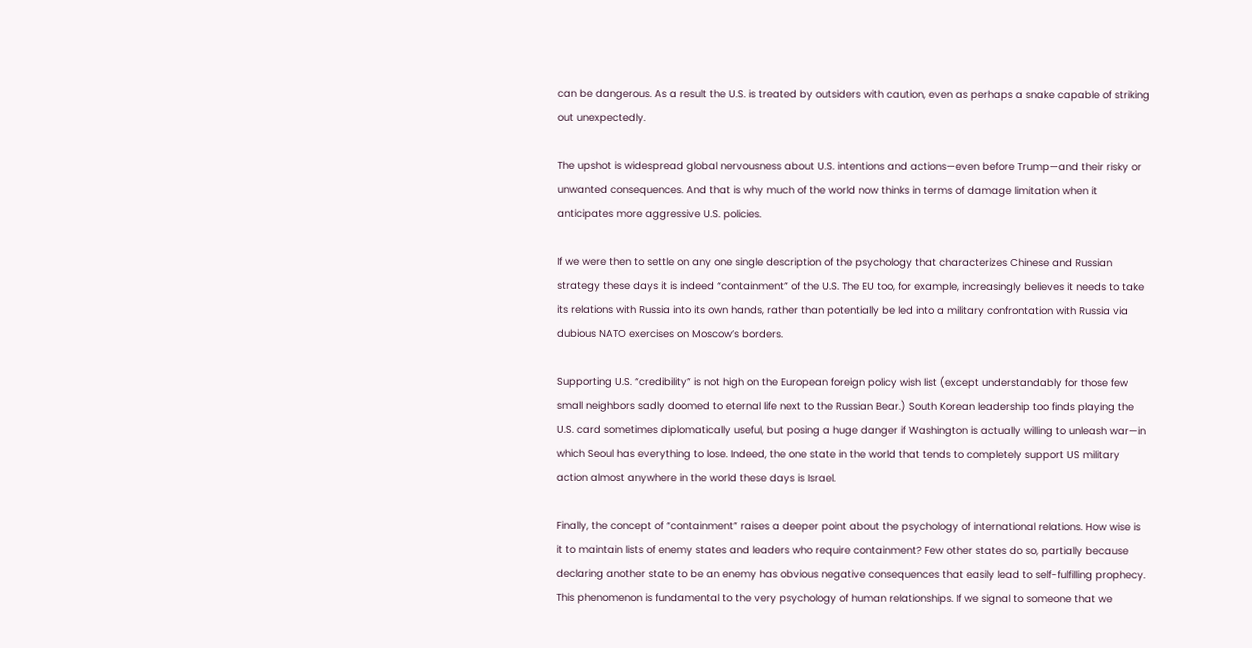can be dangerous. As a result the U.S. is treated by outsiders with caution, even as perhaps a snake capable of striking out unexpectedly.

The upshot is widespread global nervousness about U.S. intentions and actions—even before Trump—and their risky or unwanted consequences. And that is why much of the world now thinks in terms of damage limitation when it anticipates more aggressive U.S. policies.

If we were then to settle on any one single description of the psychology that characterizes Chinese and Russian strategy these days it is indeed “containment” of the U.S. The EU too, for example, increasingly believes it needs to take its relations with Russia into its own hands, rather than potentially be led into a military confrontation with Russia via dubious NATO exercises on Moscow’s borders.

Supporting U.S. “credibility” is not high on the European foreign policy wish list (except understandably for those few small neighbors sadly doomed to eternal life next to the Russian Bear.) South Korean leadership too finds playing the U.S. card sometimes diplomatically useful, but posing a huge danger if Washington is actually willing to unleash war—in which Seoul has everything to lose. Indeed, the one state in the world that tends to completely support US military action almost anywhere in the world these days is Israel.

Finally, the concept of “containment” raises a deeper point about the psychology of international relations. How wise is it to maintain lists of enemy states and leaders who require containment? Few other states do so, partially because declaring another state to be an enemy has obvious negative consequences that easily lead to self-fulfilling prophecy. This phenomenon is fundamental to the very psychology of human relationships. If we signal to someone that we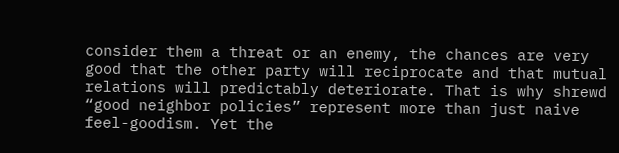consider them a threat or an enemy, the chances are very good that the other party will reciprocate and that mutual relations will predictably deteriorate. That is why shrewd “good neighbor policies” represent more than just naive feel-goodism. Yet the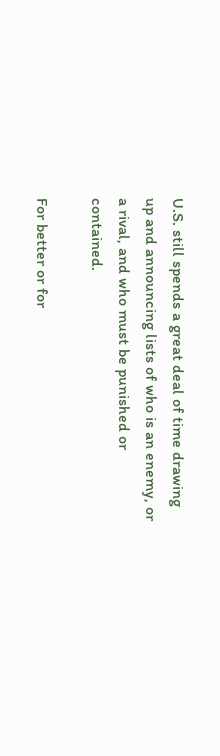U.S. still spends a great deal of time drawing up and announcing lists of who is an enemy, or a rival, and who must be punished or contained.

For better or for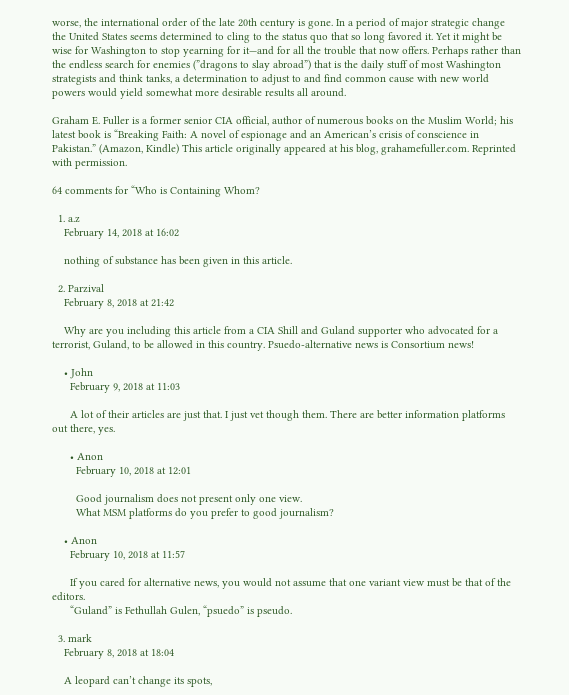worse, the international order of the late 20th century is gone. In a period of major strategic change the United States seems determined to cling to the status quo that so long favored it. Yet it might be wise for Washington to stop yearning for it—and for all the trouble that now offers. Perhaps rather than the endless search for enemies (”dragons to slay abroad”) that is the daily stuff of most Washington strategists and think tanks, a determination to adjust to and find common cause with new world powers would yield somewhat more desirable results all around.

Graham E. Fuller is a former senior CIA official, author of numerous books on the Muslim World; his latest book is “Breaking Faith: A novel of espionage and an American’s crisis of conscience in Pakistan.” (Amazon, Kindle) This article originally appeared at his blog, grahamefuller.com. Reprinted with permission.

64 comments for “Who is Containing Whom?

  1. a.z
    February 14, 2018 at 16:02

    nothing of substance has been given in this article.

  2. Parzival
    February 8, 2018 at 21:42

    Why are you including this article from a CIA Shill and Guland supporter who advocated for a terrorist, Guland, to be allowed in this country. Psuedo-alternative news is Consortium news!

    • John
      February 9, 2018 at 11:03

      A lot of their articles are just that. I just vet though them. There are better information platforms out there, yes.

      • Anon
        February 10, 2018 at 12:01

        Good journalism does not present only one view.
        What MSM platforms do you prefer to good journalism?

    • Anon
      February 10, 2018 at 11:57

      If you cared for alternative news, you would not assume that one variant view must be that of the editors.
      “Guland” is Fethullah Gulen, “psuedo” is pseudo.

  3. mark
    February 8, 2018 at 18:04

    A leopard can’t change its spots,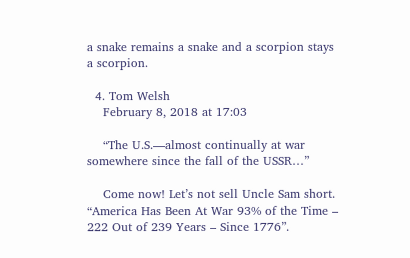a snake remains a snake and a scorpion stays a scorpion.

  4. Tom Welsh
    February 8, 2018 at 17:03

    “The U.S.—almost continually at war somewhere since the fall of the USSR…”

    Come now! Let’s not sell Uncle Sam short. “America Has Been At War 93% of the Time – 222 Out of 239 Years – Since 1776”.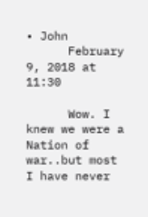• John
      February 9, 2018 at 11:30

      Wow. I knew we were a Nation of war..but most I have never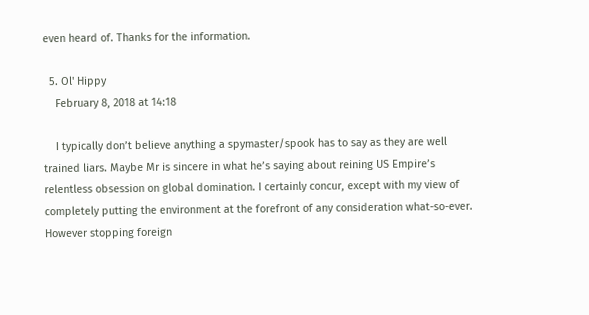even heard of. Thanks for the information.

  5. Ol' Hippy
    February 8, 2018 at 14:18

    I typically don’t believe anything a spymaster/spook has to say as they are well trained liars. Maybe Mr is sincere in what he’s saying about reining US Empire’s relentless obsession on global domination. I certainly concur, except with my view of completely putting the environment at the forefront of any consideration what-so-ever. However stopping foreign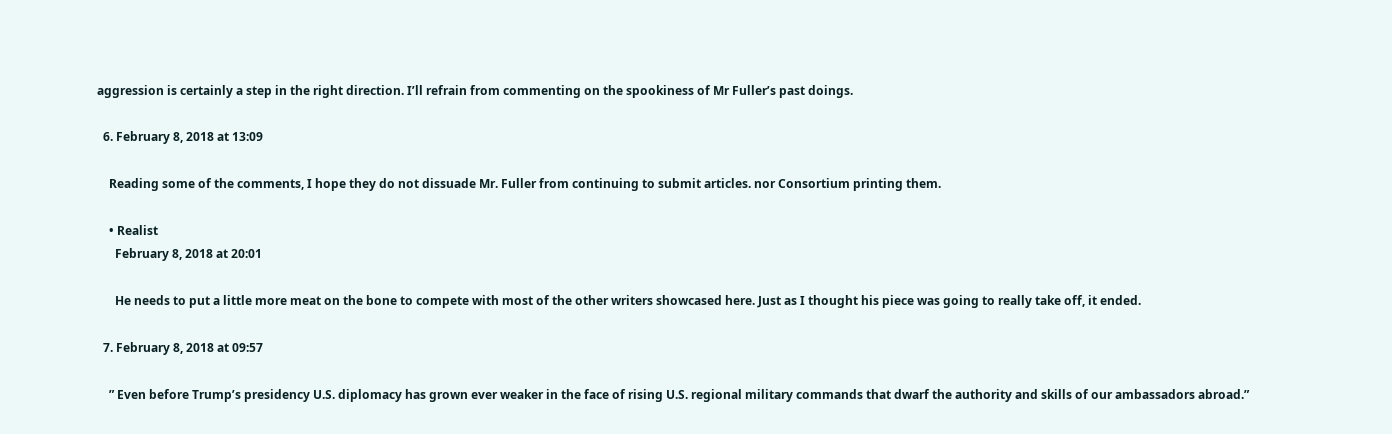aggression is certainly a step in the right direction. I’ll refrain from commenting on the spookiness of Mr Fuller’s past doings.

  6. February 8, 2018 at 13:09

    Reading some of the comments, I hope they do not dissuade Mr. Fuller from continuing to submit articles. nor Consortium printing them.

    • Realist
      February 8, 2018 at 20:01

      He needs to put a little more meat on the bone to compete with most of the other writers showcased here. Just as I thought his piece was going to really take off, it ended.

  7. February 8, 2018 at 09:57

    ” Even before Trump’s presidency U.S. diplomacy has grown ever weaker in the face of rising U.S. regional military commands that dwarf the authority and skills of our ambassadors abroad.”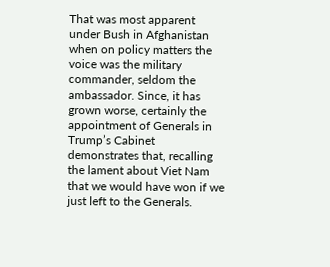That was most apparent under Bush in Afghanistan when on policy matters the voice was the military commander, seldom the ambassador. Since, it has grown worse, certainly the appointment of Generals in Trump’s Cabinet demonstrates that, recalling the lament about Viet Nam that we would have won if we just left to the Generals.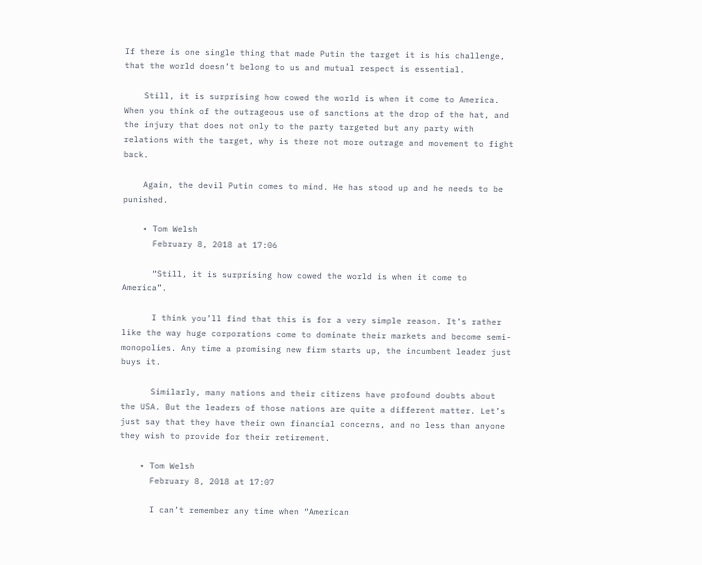If there is one single thing that made Putin the target it is his challenge, that the world doesn’t belong to us and mutual respect is essential.

    Still, it is surprising how cowed the world is when it come to America. When you think of the outrageous use of sanctions at the drop of the hat, and the injury that does not only to the party targeted but any party with relations with the target, why is there not more outrage and movement to fight back.

    Again, the devil Putin comes to mind. He has stood up and he needs to be punished.

    • Tom Welsh
      February 8, 2018 at 17:06

      “Still, it is surprising how cowed the world is when it come to America”.

      I think you’ll find that this is for a very simple reason. It’s rather like the way huge corporations come to dominate their markets and become semi-monopolies. Any time a promising new firm starts up, the incumbent leader just buys it.

      Similarly, many nations and their citizens have profound doubts about the USA. But the leaders of those nations are quite a different matter. Let’s just say that they have their own financial concerns, and no less than anyone they wish to provide for their retirement.

    • Tom Welsh
      February 8, 2018 at 17:07

      I can’t remember any time when “American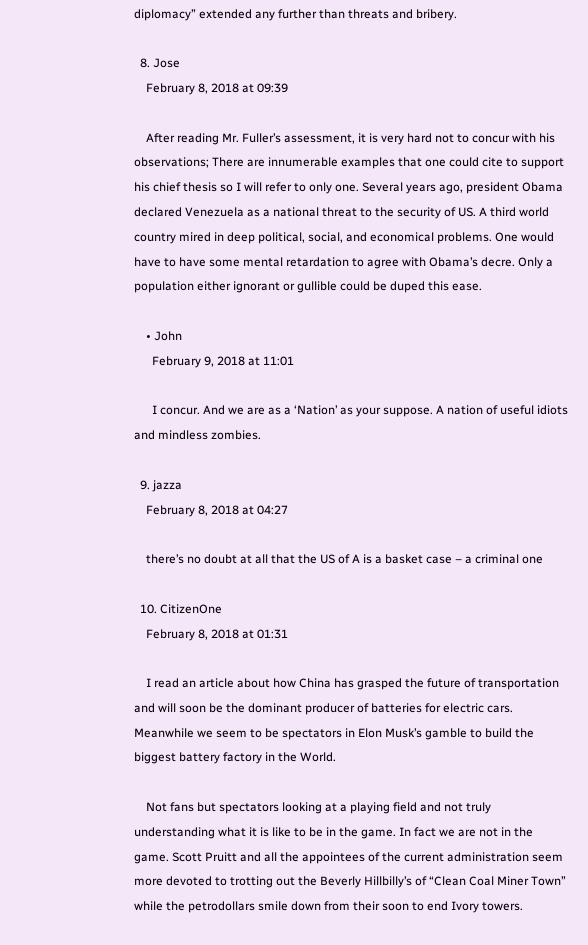diplomacy” extended any further than threats and bribery.

  8. Jose
    February 8, 2018 at 09:39

    After reading Mr. Fuller’s assessment, it is very hard not to concur with his observations; There are innumerable examples that one could cite to support his chief thesis so I will refer to only one. Several years ago, president Obama declared Venezuela as a national threat to the security of US. A third world country mired in deep political, social, and economical problems. One would have to have some mental retardation to agree with Obama’s decre. Only a population either ignorant or gullible could be duped this ease.

    • John
      February 9, 2018 at 11:01

      I concur. And we are as a ‘Nation’ as your suppose. A nation of useful idiots and mindless zombies.

  9. jazza
    February 8, 2018 at 04:27

    there’s no doubt at all that the US of A is a basket case – a criminal one

  10. CitizenOne
    February 8, 2018 at 01:31

    I read an article about how China has grasped the future of transportation and will soon be the dominant producer of batteries for electric cars. Meanwhile we seem to be spectators in Elon Musk’s gamble to build the biggest battery factory in the World.

    Not fans but spectators looking at a playing field and not truly understanding what it is like to be in the game. In fact we are not in the game. Scott Pruitt and all the appointees of the current administration seem more devoted to trotting out the Beverly Hillbilly’s of “Clean Coal Miner Town” while the petrodollars smile down from their soon to end Ivory towers.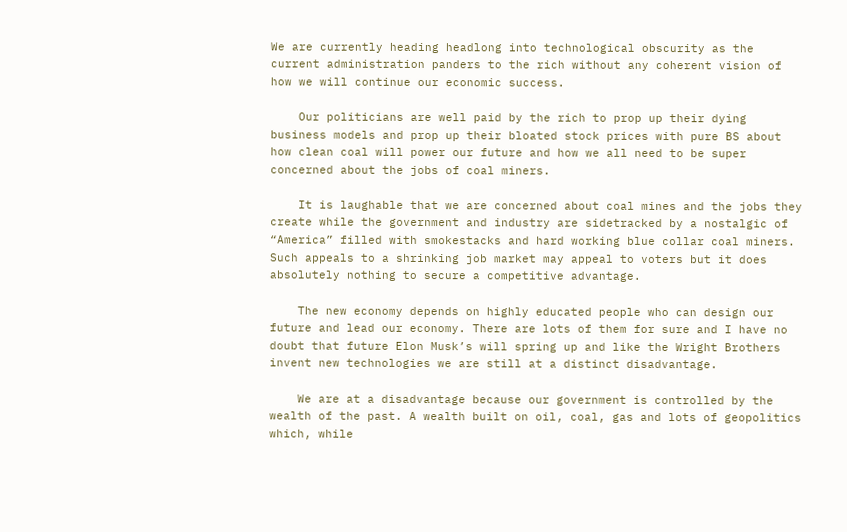We are currently heading headlong into technological obscurity as the current administration panders to the rich without any coherent vision of how we will continue our economic success.

    Our politicians are well paid by the rich to prop up their dying business models and prop up their bloated stock prices with pure BS about how clean coal will power our future and how we all need to be super concerned about the jobs of coal miners.

    It is laughable that we are concerned about coal mines and the jobs they create while the government and industry are sidetracked by a nostalgic of “America” filled with smokestacks and hard working blue collar coal miners. Such appeals to a shrinking job market may appeal to voters but it does absolutely nothing to secure a competitive advantage.

    The new economy depends on highly educated people who can design our future and lead our economy. There are lots of them for sure and I have no doubt that future Elon Musk’s will spring up and like the Wright Brothers invent new technologies we are still at a distinct disadvantage.

    We are at a disadvantage because our government is controlled by the wealth of the past. A wealth built on oil, coal, gas and lots of geopolitics which, while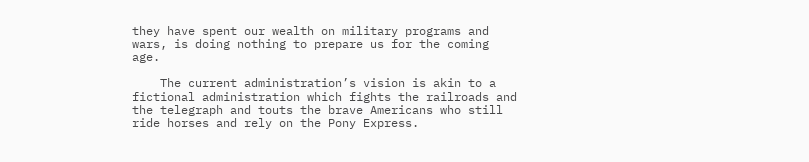they have spent our wealth on military programs and wars, is doing nothing to prepare us for the coming age.

    The current administration’s vision is akin to a fictional administration which fights the railroads and the telegraph and touts the brave Americans who still ride horses and rely on the Pony Express.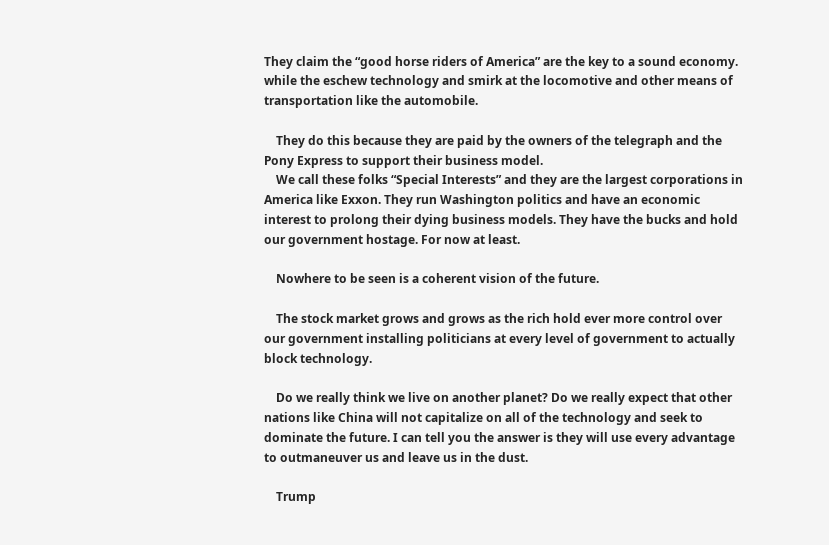They claim the “good horse riders of America” are the key to a sound economy. while the eschew technology and smirk at the locomotive and other means of transportation like the automobile.

    They do this because they are paid by the owners of the telegraph and the Pony Express to support their business model.
    We call these folks “Special Interests” and they are the largest corporations in America like Exxon. They run Washington politics and have an economic interest to prolong their dying business models. They have the bucks and hold our government hostage. For now at least.

    Nowhere to be seen is a coherent vision of the future.

    The stock market grows and grows as the rich hold ever more control over our government installing politicians at every level of government to actually block technology.

    Do we really think we live on another planet? Do we really expect that other nations like China will not capitalize on all of the technology and seek to dominate the future. I can tell you the answer is they will use every advantage to outmaneuver us and leave us in the dust.

    Trump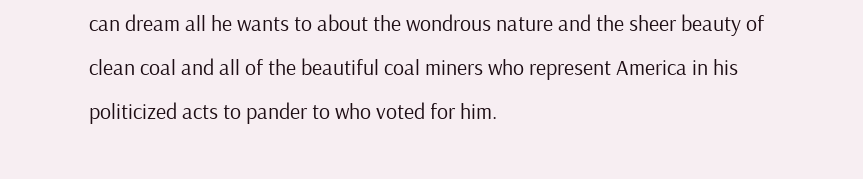can dream all he wants to about the wondrous nature and the sheer beauty of clean coal and all of the beautiful coal miners who represent America in his politicized acts to pander to who voted for him.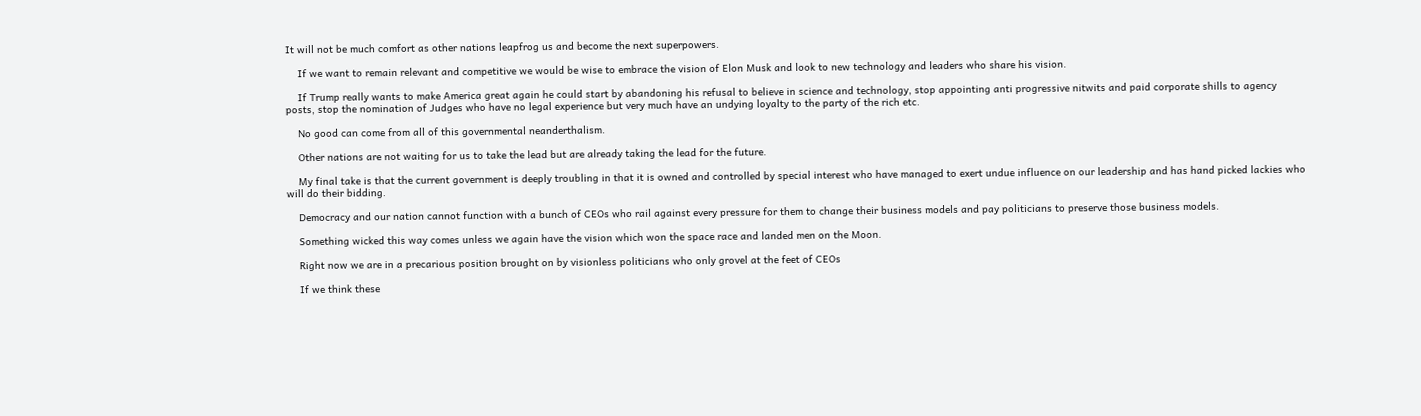It will not be much comfort as other nations leapfrog us and become the next superpowers.

    If we want to remain relevant and competitive we would be wise to embrace the vision of Elon Musk and look to new technology and leaders who share his vision.

    If Trump really wants to make America great again he could start by abandoning his refusal to believe in science and technology, stop appointing anti progressive nitwits and paid corporate shills to agency posts, stop the nomination of Judges who have no legal experience but very much have an undying loyalty to the party of the rich etc.

    No good can come from all of this governmental neanderthalism.

    Other nations are not waiting for us to take the lead but are already taking the lead for the future.

    My final take is that the current government is deeply troubling in that it is owned and controlled by special interest who have managed to exert undue influence on our leadership and has hand picked lackies who will do their bidding.

    Democracy and our nation cannot function with a bunch of CEOs who rail against every pressure for them to change their business models and pay politicians to preserve those business models.

    Something wicked this way comes unless we again have the vision which won the space race and landed men on the Moon.

    Right now we are in a precarious position brought on by visionless politicians who only grovel at the feet of CEOs

    If we think these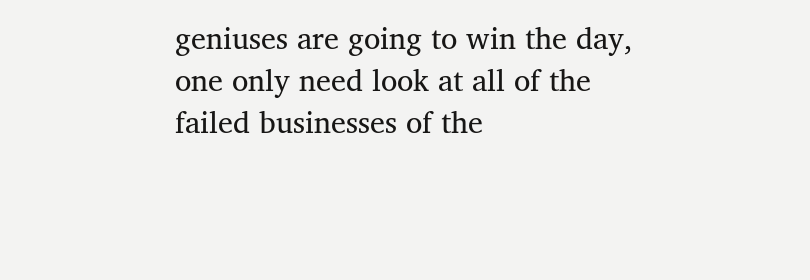geniuses are going to win the day, one only need look at all of the failed businesses of the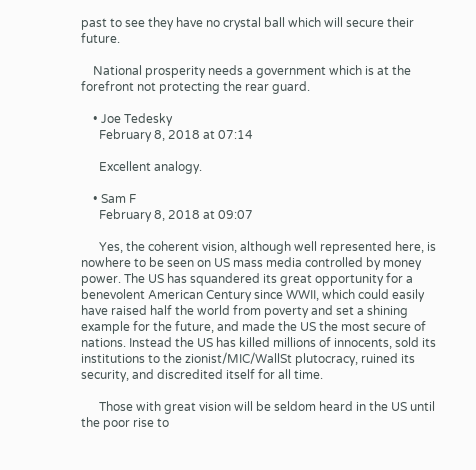past to see they have no crystal ball which will secure their future.

    National prosperity needs a government which is at the forefront not protecting the rear guard.

    • Joe Tedesky
      February 8, 2018 at 07:14

      Excellent analogy.

    • Sam F
      February 8, 2018 at 09:07

      Yes, the coherent vision, although well represented here, is nowhere to be seen on US mass media controlled by money power. The US has squandered its great opportunity for a benevolent American Century since WWII, which could easily have raised half the world from poverty and set a shining example for the future, and made the US the most secure of nations. Instead the US has killed millions of innocents, sold its institutions to the zionist/MIC/WallSt plutocracy, ruined its security, and discredited itself for all time.

      Those with great vision will be seldom heard in the US until the poor rise to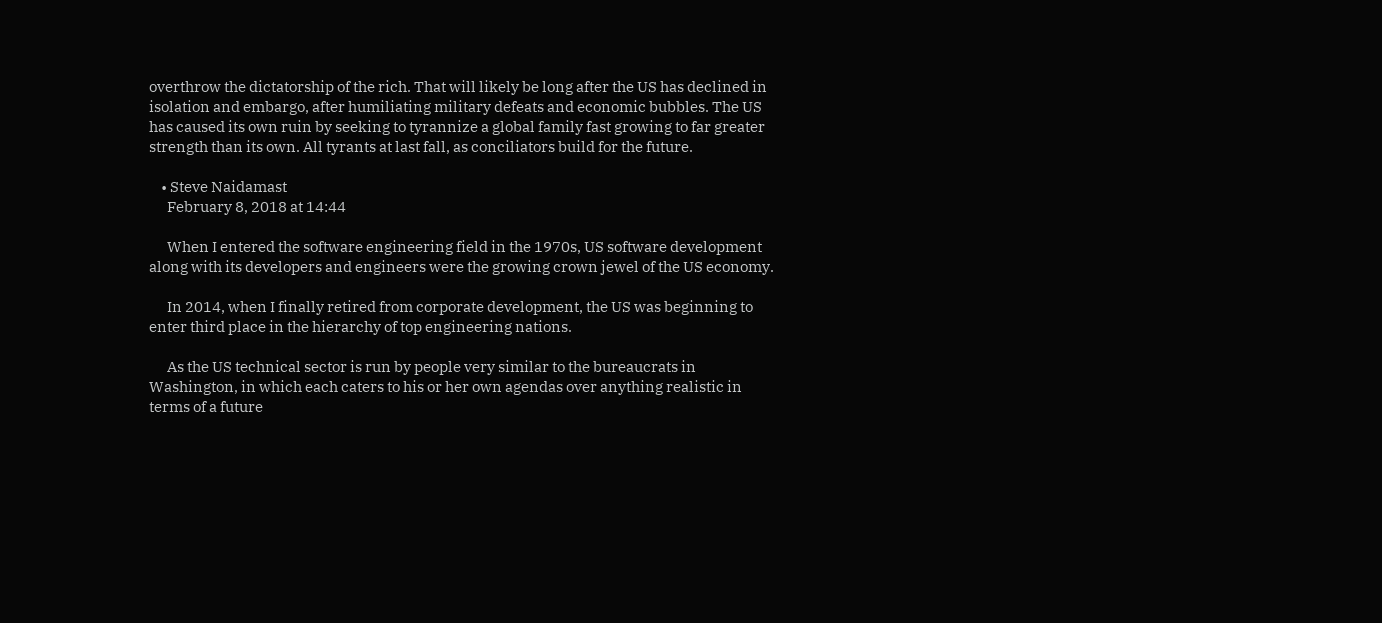overthrow the dictatorship of the rich. That will likely be long after the US has declined in isolation and embargo, after humiliating military defeats and economic bubbles. The US has caused its own ruin by seeking to tyrannize a global family fast growing to far greater strength than its own. All tyrants at last fall, as conciliators build for the future.

    • Steve Naidamast
      February 8, 2018 at 14:44

      When I entered the software engineering field in the 1970s, US software development along with its developers and engineers were the growing crown jewel of the US economy.

      In 2014, when I finally retired from corporate development, the US was beginning to enter third place in the hierarchy of top engineering nations.

      As the US technical sector is run by people very similar to the bureaucrats in Washington, in which each caters to his or her own agendas over anything realistic in terms of a future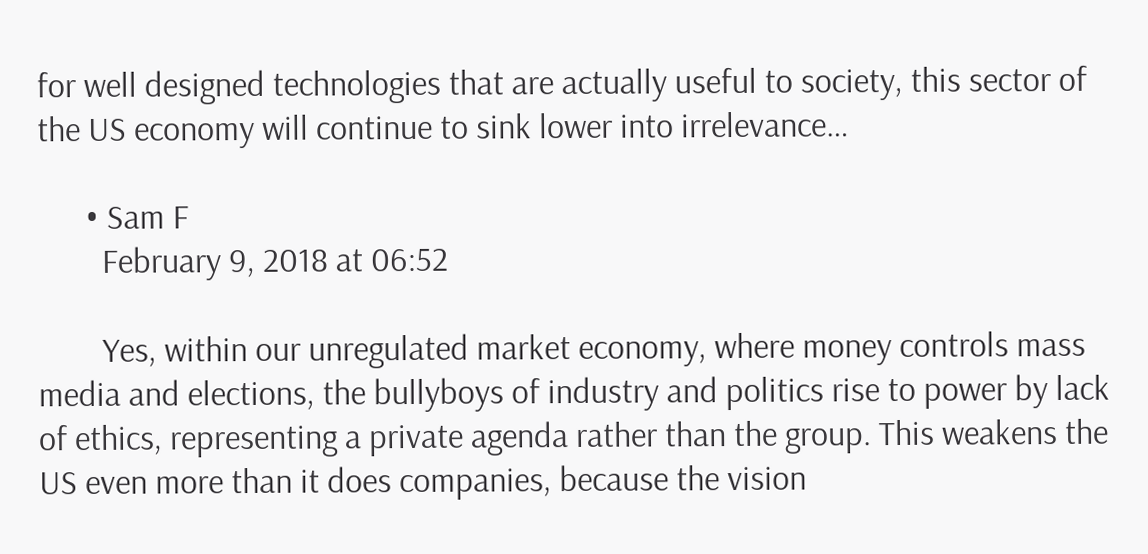for well designed technologies that are actually useful to society, this sector of the US economy will continue to sink lower into irrelevance…

      • Sam F
        February 9, 2018 at 06:52

        Yes, within our unregulated market economy, where money controls mass media and elections, the bullyboys of industry and politics rise to power by lack of ethics, representing a private agenda rather than the group. This weakens the US even more than it does companies, because the vision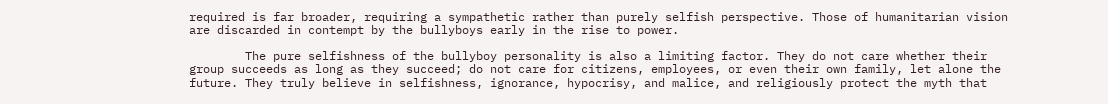required is far broader, requiring a sympathetic rather than purely selfish perspective. Those of humanitarian vision are discarded in contempt by the bullyboys early in the rise to power.

        The pure selfishness of the bullyboy personality is also a limiting factor. They do not care whether their group succeeds as long as they succeed; do not care for citizens, employees, or even their own family, let alone the future. They truly believe in selfishness, ignorance, hypocrisy, and malice, and religiously protect the myth that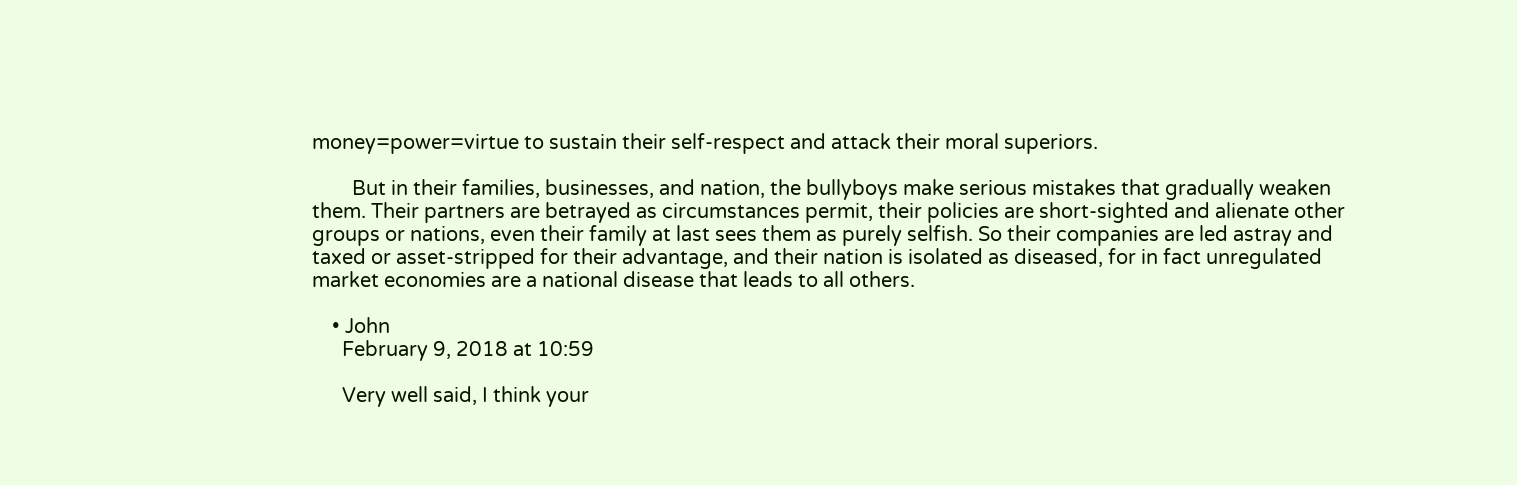money=power=virtue to sustain their self-respect and attack their moral superiors.

        But in their families, businesses, and nation, the bullyboys make serious mistakes that gradually weaken them. Their partners are betrayed as circumstances permit, their policies are short-sighted and alienate other groups or nations, even their family at last sees them as purely selfish. So their companies are led astray and taxed or asset-stripped for their advantage, and their nation is isolated as diseased, for in fact unregulated market economies are a national disease that leads to all others.

    • John
      February 9, 2018 at 10:59

      Very well said, I think your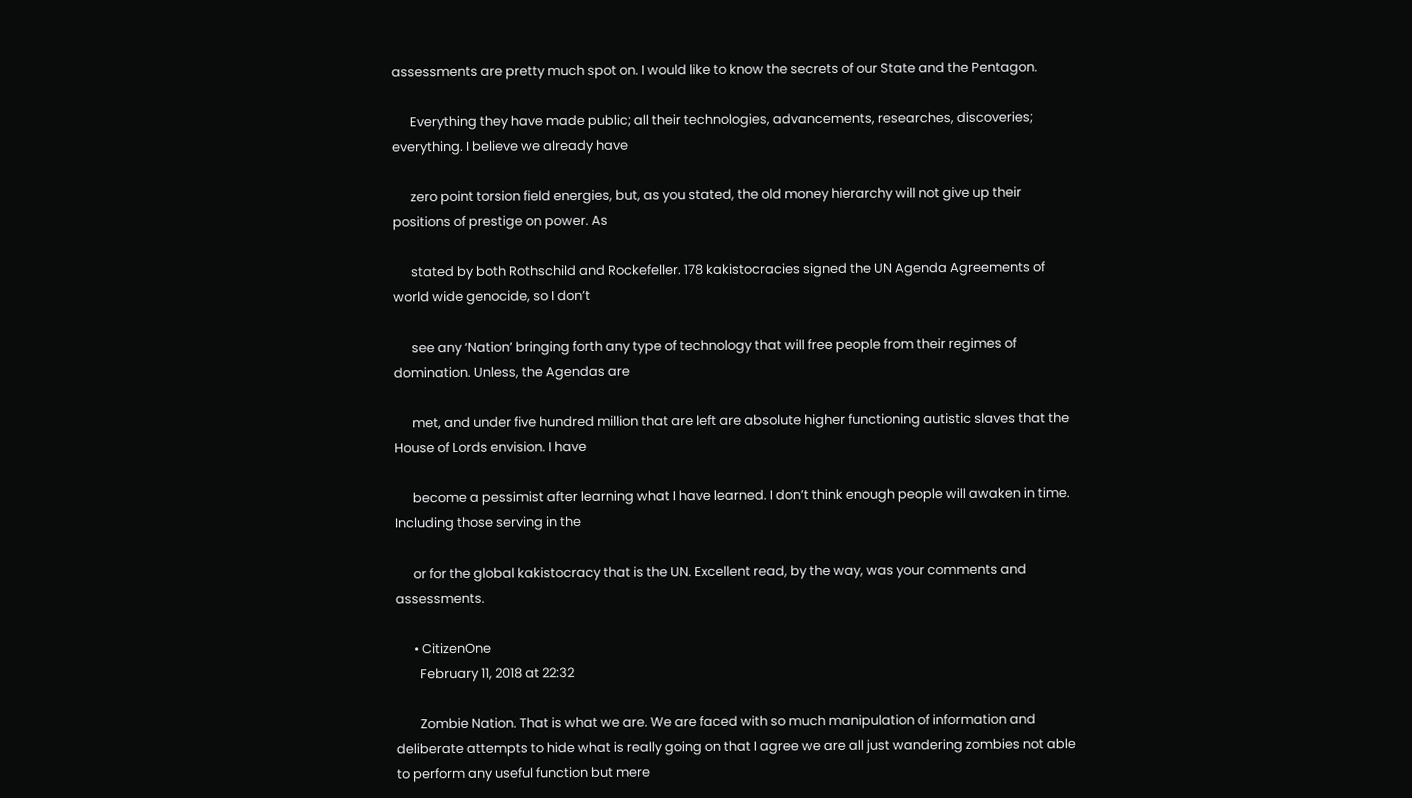assessments are pretty much spot on. I would like to know the secrets of our State and the Pentagon.

      Everything they have made public; all their technologies, advancements, researches, discoveries; everything. I believe we already have

      zero point torsion field energies, but, as you stated, the old money hierarchy will not give up their positions of prestige on power. As

      stated by both Rothschild and Rockefeller. 178 kakistocracies signed the UN Agenda Agreements of world wide genocide, so I don’t

      see any ‘Nation’ bringing forth any type of technology that will free people from their regimes of domination. Unless, the Agendas are

      met, and under five hundred million that are left are absolute higher functioning autistic slaves that the House of Lords envision. I have

      become a pessimist after learning what I have learned. I don’t think enough people will awaken in time. Including those serving in the

      or for the global kakistocracy that is the UN. Excellent read, by the way, was your comments and assessments.

      • CitizenOne
        February 11, 2018 at 22:32

        Zombie Nation. That is what we are. We are faced with so much manipulation of information and deliberate attempts to hide what is really going on that I agree we are all just wandering zombies not able to perform any useful function but mere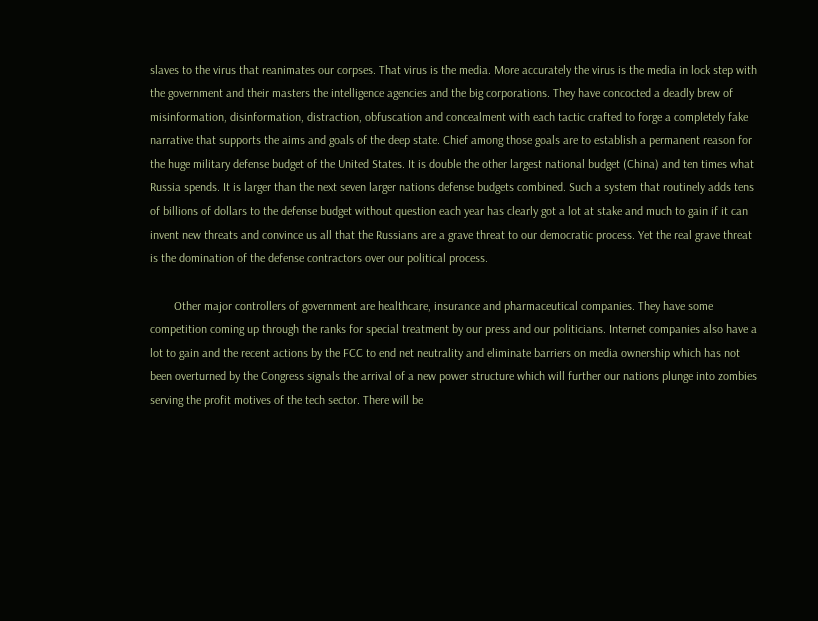slaves to the virus that reanimates our corpses. That virus is the media. More accurately the virus is the media in lock step with the government and their masters the intelligence agencies and the big corporations. They have concocted a deadly brew of misinformation, disinformation, distraction, obfuscation and concealment with each tactic crafted to forge a completely fake narrative that supports the aims and goals of the deep state. Chief among those goals are to establish a permanent reason for the huge military defense budget of the United States. It is double the other largest national budget (China) and ten times what Russia spends. It is larger than the next seven larger nations defense budgets combined. Such a system that routinely adds tens of billions of dollars to the defense budget without question each year has clearly got a lot at stake and much to gain if it can invent new threats and convince us all that the Russians are a grave threat to our democratic process. Yet the real grave threat is the domination of the defense contractors over our political process.

        Other major controllers of government are healthcare, insurance and pharmaceutical companies. They have some competition coming up through the ranks for special treatment by our press and our politicians. Internet companies also have a lot to gain and the recent actions by the FCC to end net neutrality and eliminate barriers on media ownership which has not been overturned by the Congress signals the arrival of a new power structure which will further our nations plunge into zombies serving the profit motives of the tech sector. There will be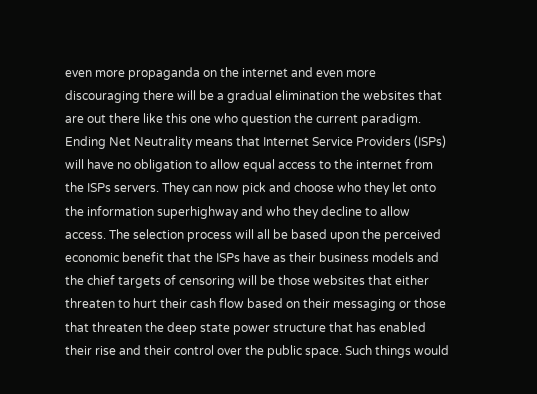even more propaganda on the internet and even more discouraging there will be a gradual elimination the websites that are out there like this one who question the current paradigm. Ending Net Neutrality means that Internet Service Providers (ISPs) will have no obligation to allow equal access to the internet from the ISPs servers. They can now pick and choose who they let onto the information superhighway and who they decline to allow access. The selection process will all be based upon the perceived economic benefit that the ISPs have as their business models and the chief targets of censoring will be those websites that either threaten to hurt their cash flow based on their messaging or those that threaten the deep state power structure that has enabled their rise and their control over the public space. Such things would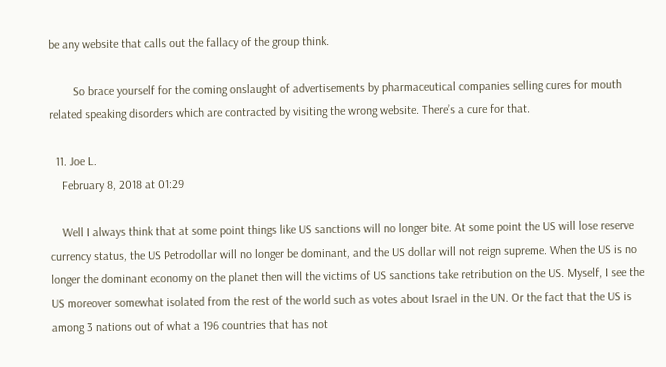be any website that calls out the fallacy of the group think.

        So brace yourself for the coming onslaught of advertisements by pharmaceutical companies selling cures for mouth related speaking disorders which are contracted by visiting the wrong website. There’s a cure for that.

  11. Joe L.
    February 8, 2018 at 01:29

    Well I always think that at some point things like US sanctions will no longer bite. At some point the US will lose reserve currency status, the US Petrodollar will no longer be dominant, and the US dollar will not reign supreme. When the US is no longer the dominant economy on the planet then will the victims of US sanctions take retribution on the US. Myself, I see the US moreover somewhat isolated from the rest of the world such as votes about Israel in the UN. Or the fact that the US is among 3 nations out of what a 196 countries that has not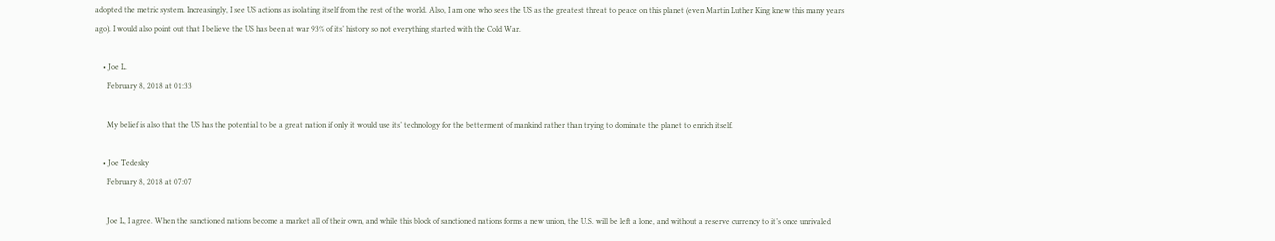adopted the metric system. Increasingly, I see US actions as isolating itself from the rest of the world. Also, I am one who sees the US as the greatest threat to peace on this planet (even Martin Luther King knew this many years ago). I would also point out that I believe the US has been at war 93% of its’ history so not everything started with the Cold War.

    • Joe L.
      February 8, 2018 at 01:33

      My belief is also that the US has the potential to be a great nation if only it would use its’ technology for the betterment of mankind rather than trying to dominate the planet to enrich itself.

    • Joe Tedesky
      February 8, 2018 at 07:07

      Joe L, I agree. When the sanctioned nations become a market all of their own, and while this block of sanctioned nations forms a new union, the U.S. will be left a lone, and without a reserve currency to it’s once unrivaled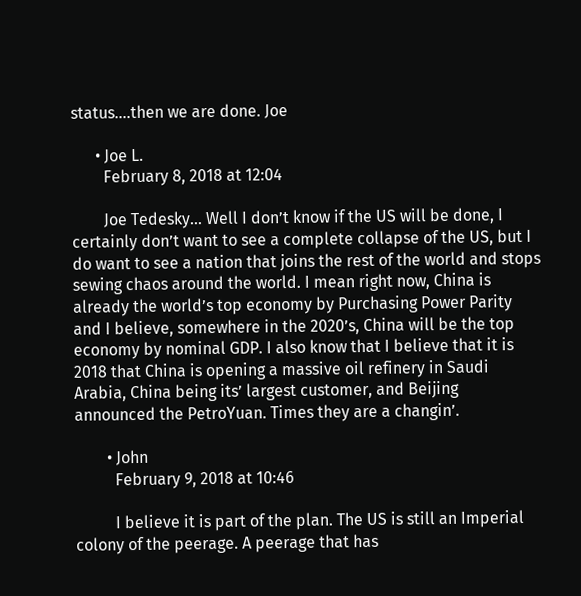status….then we are done. Joe

      • Joe L.
        February 8, 2018 at 12:04

        Joe Tedesky… Well I don’t know if the US will be done, I certainly don’t want to see a complete collapse of the US, but I do want to see a nation that joins the rest of the world and stops sewing chaos around the world. I mean right now, China is already the world’s top economy by Purchasing Power Parity and I believe, somewhere in the 2020’s, China will be the top economy by nominal GDP. I also know that I believe that it is 2018 that China is opening a massive oil refinery in Saudi Arabia, China being its’ largest customer, and Beijing announced the PetroYuan. Times they are a changin’.

        • John
          February 9, 2018 at 10:46

          I believe it is part of the plan. The US is still an Imperial colony of the peerage. A peerage that has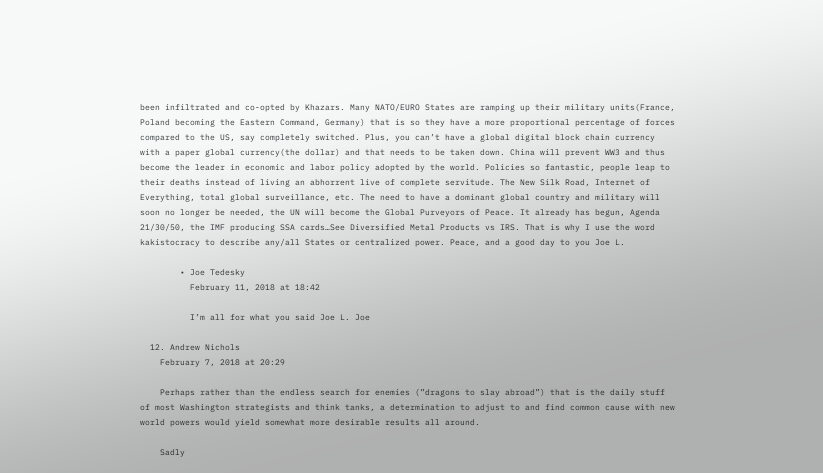been infiltrated and co-opted by Khazars. Many NATO/EURO States are ramping up their military units(France, Poland becoming the Eastern Command, Germany) that is so they have a more proportional percentage of forces compared to the US, say completely switched. Plus, you can’t have a global digital block chain currency with a paper global currency(the dollar) and that needs to be taken down. China will prevent WW3 and thus become the leader in economic and labor policy adopted by the world. Policies so fantastic, people leap to their deaths instead of living an abhorrent live of complete servitude. The New Silk Road, Internet of Everything, total global surveillance, etc. The need to have a dominant global country and military will soon no longer be needed, the UN will become the Global Purveyors of Peace. It already has begun, Agenda 21/30/50, the IMF producing SSA cards…See Diversified Metal Products vs IRS. That is why I use the word kakistocracy to describe any/all States or centralized power. Peace, and a good day to you Joe L.

        • Joe Tedesky
          February 11, 2018 at 18:42

          I’m all for what you said Joe L. Joe

  12. Andrew Nichols
    February 7, 2018 at 20:29

    Perhaps rather than the endless search for enemies (”dragons to slay abroad”) that is the daily stuff of most Washington strategists and think tanks, a determination to adjust to and find common cause with new world powers would yield somewhat more desirable results all around.

    Sadly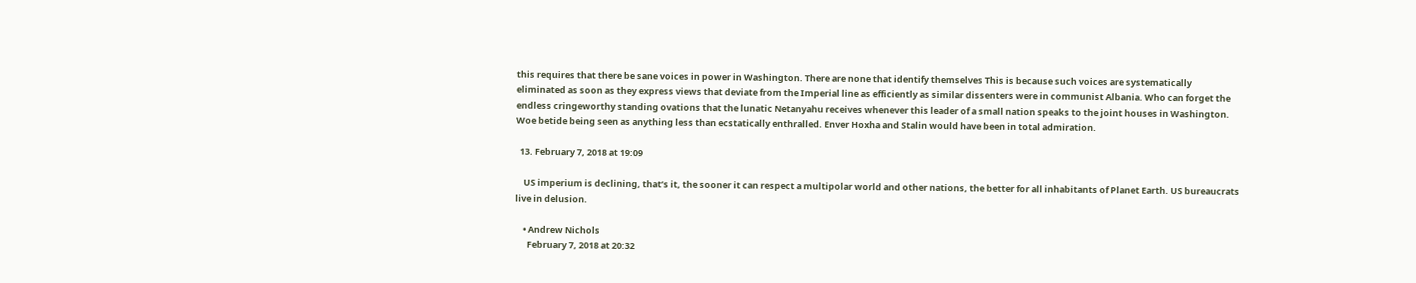this requires that there be sane voices in power in Washington. There are none that identify themselves This is because such voices are systematically eliminated as soon as they express views that deviate from the Imperial line as efficiently as similar dissenters were in communist Albania. Who can forget the endless cringeworthy standing ovations that the lunatic Netanyahu receives whenever this leader of a small nation speaks to the joint houses in Washington. Woe betide being seen as anything less than ecstatically enthralled. Enver Hoxha and Stalin would have been in total admiration.

  13. February 7, 2018 at 19:09

    US imperium is declining, that’s it, the sooner it can respect a multipolar world and other nations, the better for all inhabitants of Planet Earth. US bureaucrats live in delusion.

    • Andrew Nichols
      February 7, 2018 at 20:32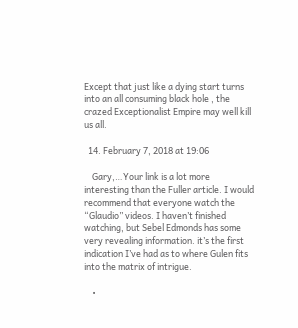Except that just like a dying start turns into an all consuming black hole , the crazed Exceptionalist Empire may well kill us all.

  14. February 7, 2018 at 19:06

    Gary,…Your link is a lot more interesting than the Fuller article. I would recommend that everyone watch the “Glaudio” videos. I haven’t finished watching, but Sebel Edmonds has some very revealing information. it’s the first indication I’ve had as to where Gulen fits into the matrix of intrigue.

    •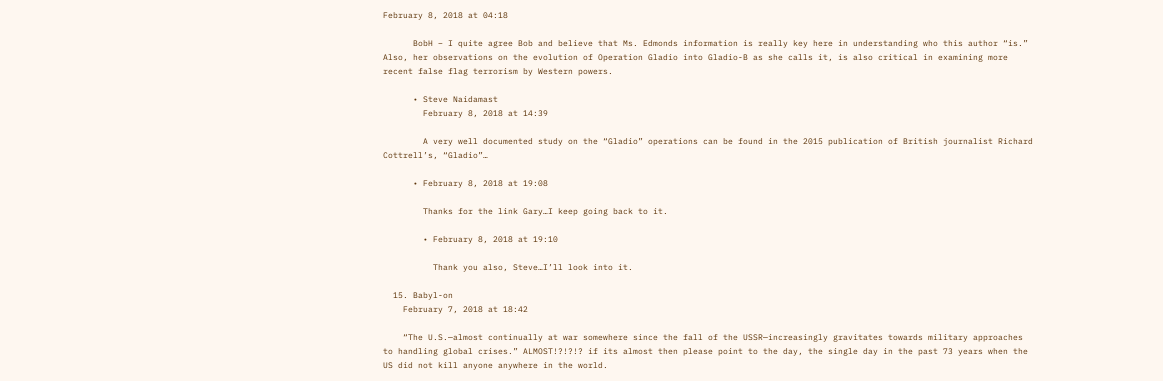February 8, 2018 at 04:18

      BobH – I quite agree Bob and believe that Ms. Edmonds information is really key here in understanding who this author “is.” Also, her observations on the evolution of Operation Gladio into Gladio-B as she calls it, is also critical in examining more recent false flag terrorism by Western powers.

      • Steve Naidamast
        February 8, 2018 at 14:39

        A very well documented study on the “Gladio” operations can be found in the 2015 publication of British journalist Richard Cottrell’s, “Gladio”…

      • February 8, 2018 at 19:08

        Thanks for the link Gary…I keep going back to it.

        • February 8, 2018 at 19:10

          Thank you also, Steve…I’ll look into it.

  15. Babyl-on
    February 7, 2018 at 18:42

    “The U.S.—almost continually at war somewhere since the fall of the USSR—increasingly gravitates towards military approaches to handling global crises.” ALMOST!?!?!? if its almost then please point to the day, the single day in the past 73 years when the US did not kill anyone anywhere in the world.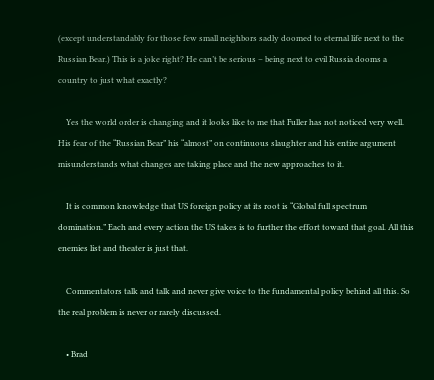(except understandably for those few small neighbors sadly doomed to eternal life next to the Russian Bear.) This is a joke right? He can’t be serious – being next to evil Russia dooms a country to just what exactly?

    Yes the world order is changing and it looks like to me that Fuller has not noticed very well. His fear of the “Russian Bear” his “almost” on continuous slaughter and his entire argument misunderstands what changes are taking place and the new approaches to it.

    It is common knowledge that US foreign policy at its root is “Global full spectrum domination.” Each and every action the US takes is to further the effort toward that goal. All this enemies list and theater is just that.

    Commentators talk and talk and never give voice to the fundamental policy behind all this. So the real problem is never or rarely discussed.

    • Brad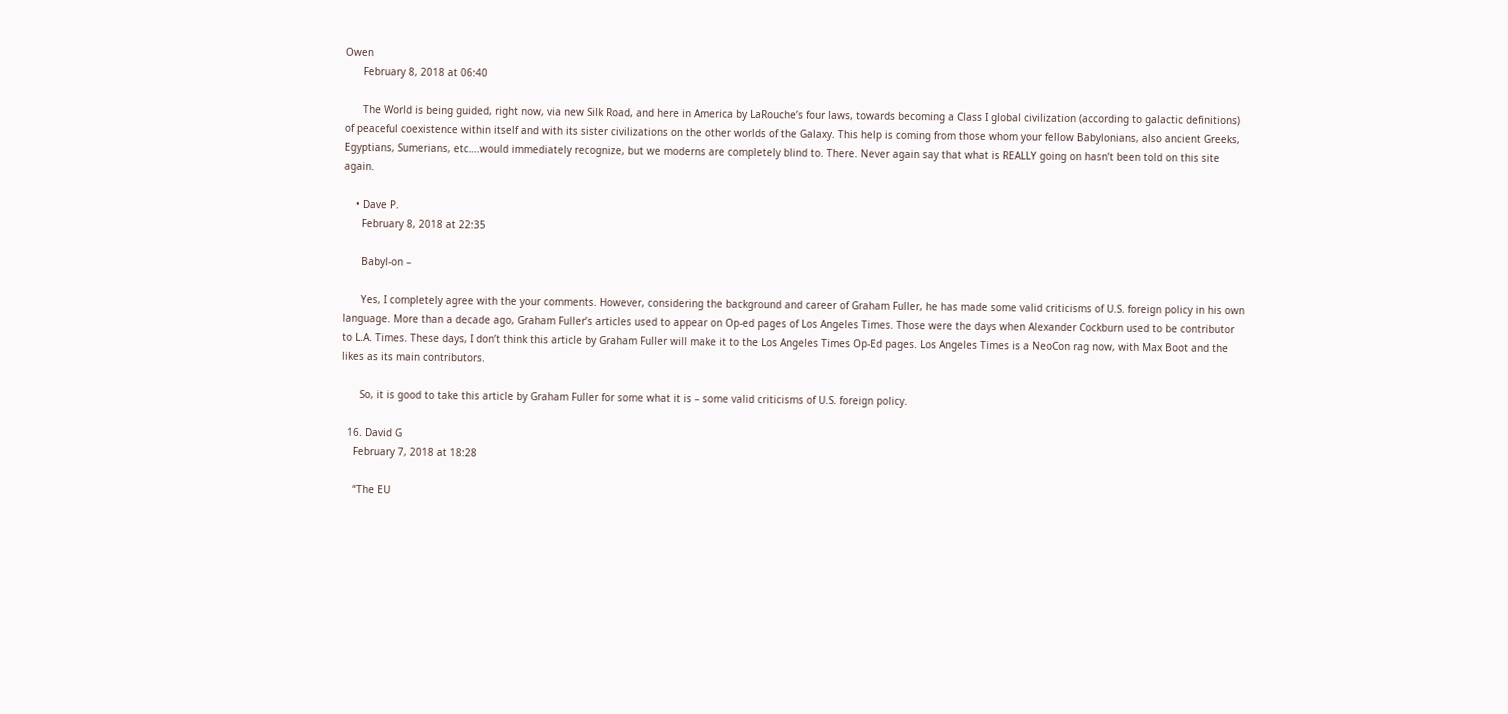Owen
      February 8, 2018 at 06:40

      The World is being guided, right now, via new Silk Road, and here in America by LaRouche’s four laws, towards becoming a Class I global civilization (according to galactic definitions) of peaceful coexistence within itself and with its sister civilizations on the other worlds of the Galaxy. This help is coming from those whom your fellow Babylonians, also ancient Greeks, Egyptians, Sumerians, etc….would immediately recognize, but we moderns are completely blind to. There. Never again say that what is REALLY going on hasn’t been told on this site again.

    • Dave P.
      February 8, 2018 at 22:35

      Babyl-on –

      Yes, I completely agree with the your comments. However, considering the background and career of Graham Fuller, he has made some valid criticisms of U.S. foreign policy in his own language. More than a decade ago, Graham Fuller’s articles used to appear on Op-ed pages of Los Angeles Times. Those were the days when Alexander Cockburn used to be contributor to L.A. Times. These days, I don’t think this article by Graham Fuller will make it to the Los Angeles Times Op-Ed pages. Los Angeles Times is a NeoCon rag now, with Max Boot and the likes as its main contributors.

      So, it is good to take this article by Graham Fuller for some what it is – some valid criticisms of U.S. foreign policy.

  16. David G
    February 7, 2018 at 18:28

    “The EU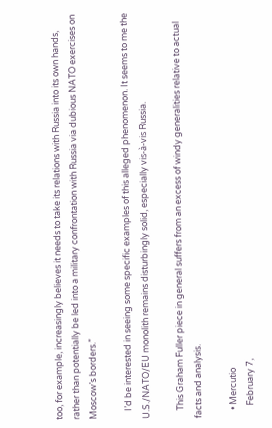too, for example, increasingly believes it needs to take its relations with Russia into its own hands, rather than potentially be led into a military confrontation with Russia via dubious NATO exercises on Moscow’s borders.”

    I’d be interested in seeing some specific examples of this alleged phenomenon. It seems to me the U.S./NATO/EU monolith remains disturbingly solid, especially vis-à-vis Russia.

    This Graham Fuller piece in general suffers from an excess of windy generalities relative to actual facts and analysis.

    • Mercutio
      February 7,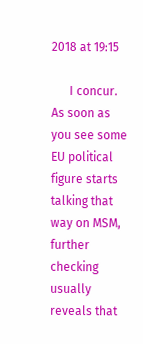2018 at 19:15

      I concur. As soon as you see some EU political figure starts talking that way on MSM, further checking usually reveals that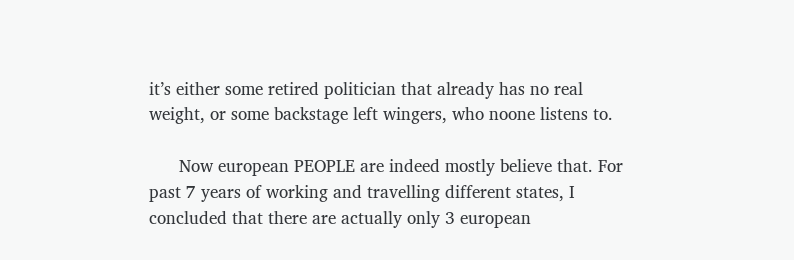it’s either some retired politician that already has no real weight, or some backstage left wingers, who noone listens to.

      Now european PEOPLE are indeed mostly believe that. For past 7 years of working and travelling different states, I concluded that there are actually only 3 european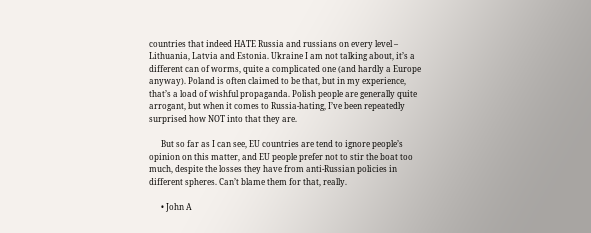countries that indeed HATE Russia and russians on every level – Lithuania, Latvia and Estonia. Ukraine I am not talking about, it’s a different can of worms, quite a complicated one (and hardly a Europe anyway). Poland is often claimed to be that, but in my experience, that’s a load of wishful propaganda. Polish people are generally quite arrogant, but when it comes to Russia-hating, I’ve been repeatedly surprised how NOT into that they are.

      But so far as I can see, EU countries are tend to ignore people’s opinion on this matter, and EU people prefer not to stir the boat too much, despite the losses they have from anti-Russian policies in different spheres. Can’t blame them for that, really.

      • John A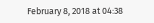February 8, 2018 at 04:38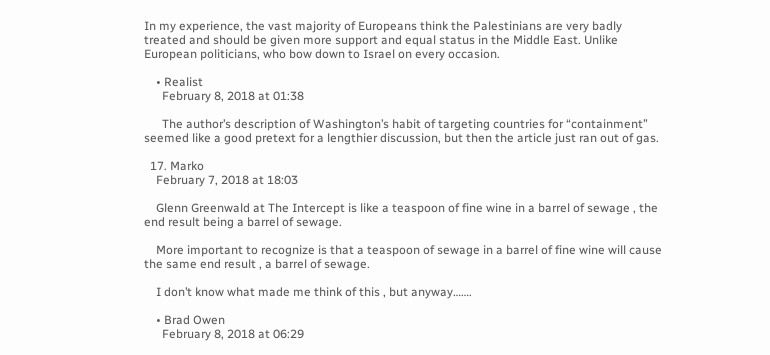In my experience, the vast majority of Europeans think the Palestinians are very badly treated and should be given more support and equal status in the Middle East. Unlike European politicians, who bow down to Israel on every occasion.

    • Realist
      February 8, 2018 at 01:38

      The author’s description of Washington’s habit of targeting countries for “containment” seemed like a good pretext for a lengthier discussion, but then the article just ran out of gas.

  17. Marko
    February 7, 2018 at 18:03

    Glenn Greenwald at The Intercept is like a teaspoon of fine wine in a barrel of sewage , the end result being a barrel of sewage.

    More important to recognize is that a teaspoon of sewage in a barrel of fine wine will cause the same end result , a barrel of sewage.

    I don’t know what made me think of this , but anyway…….

    • Brad Owen
      February 8, 2018 at 06:29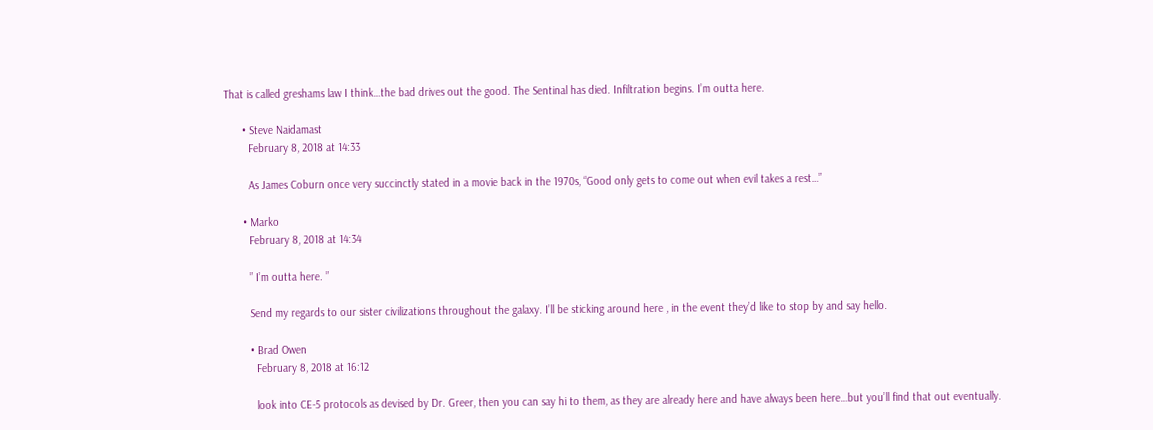That is called greshams law I think…the bad drives out the good. The Sentinal has died. Infiltration begins. I’m outta here.

      • Steve Naidamast
        February 8, 2018 at 14:33

        As James Coburn once very succinctly stated in a movie back in the 1970s, “Good only gets to come out when evil takes a rest…”

      • Marko
        February 8, 2018 at 14:34

        ” I’m outta here. ”

        Send my regards to our sister civilizations throughout the galaxy. I’ll be sticking around here , in the event they’d like to stop by and say hello.

        • Brad Owen
          February 8, 2018 at 16:12

          look into CE-5 protocols as devised by Dr. Greer, then you can say hi to them, as they are already here and have always been here…but you’ll find that out eventually.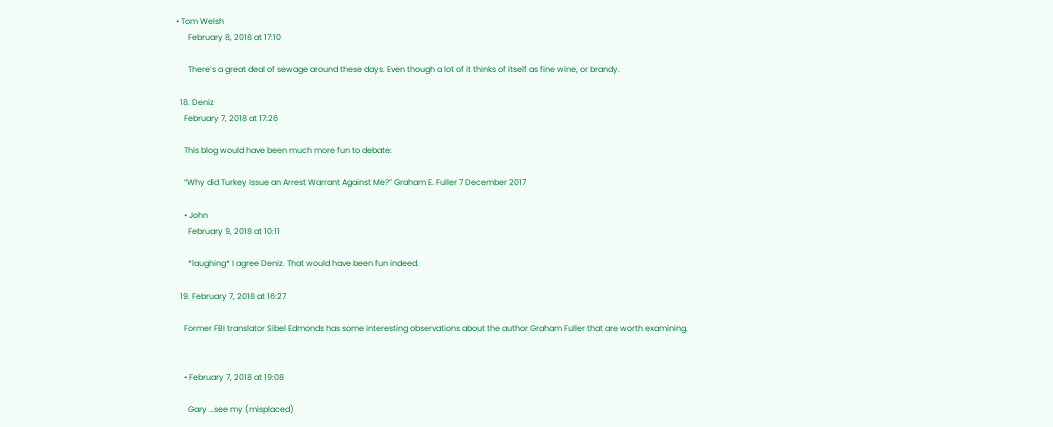• Tom Welsh
      February 8, 2018 at 17:10

      There’s a great deal of sewage around these days. Even though a lot of it thinks of itself as fine wine, or brandy.

  18. Deniz
    February 7, 2018 at 17:26

    This blog would have been much more fun to debate:

    “Why did Turkey Issue an Arrest Warrant Against Me?” Graham E. Fuller 7 December 2017

    • John
      February 9, 2018 at 10:11

      *laughing* I agree Deniz. That would have been fun indeed.

  19. February 7, 2018 at 16:27

    Former FBI translator Sibel Edmonds has some interesting observations about the author Graham Fuller that are worth examining.


    • February 7, 2018 at 19:08

      Gary …see my (misplaced)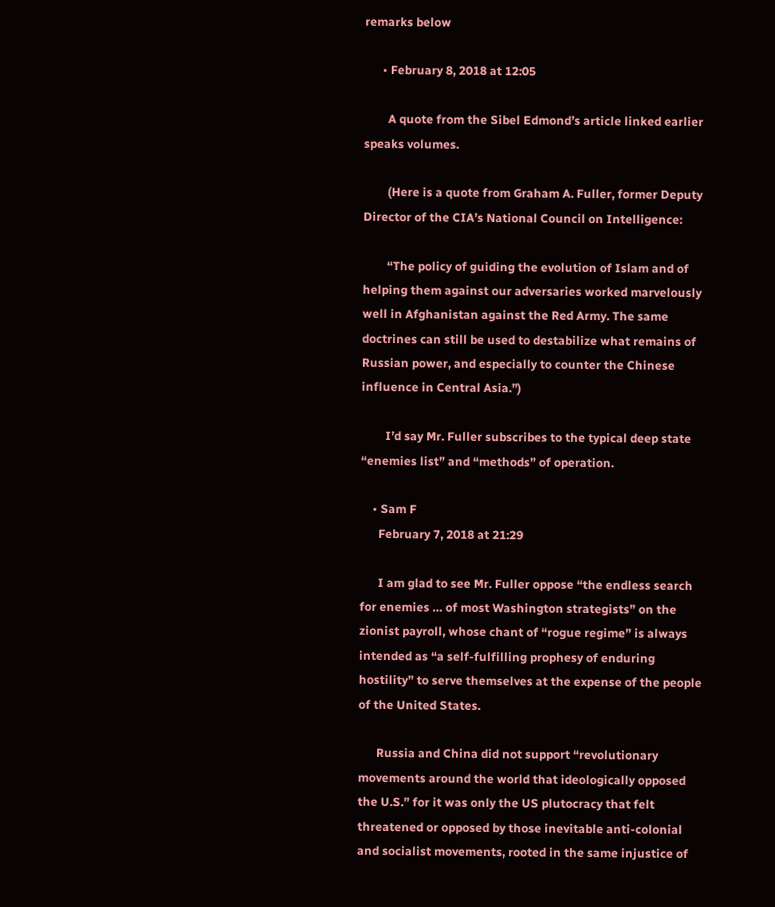remarks below

      • February 8, 2018 at 12:05

        A quote from the Sibel Edmond’s article linked earlier speaks volumes.

        (Here is a quote from Graham A. Fuller, former Deputy Director of the CIA’s National Council on Intelligence:

        “The policy of guiding the evolution of Islam and of helping them against our adversaries worked marvelously well in Afghanistan against the Red Army. The same doctrines can still be used to destabilize what remains of Russian power, and especially to counter the Chinese influence in Central Asia.”)

        I’d say Mr. Fuller subscribes to the typical deep state “enemies list” and “methods” of operation.

    • Sam F
      February 7, 2018 at 21:29

      I am glad to see Mr. Fuller oppose “the endless search for enemies … of most Washington strategists” on the zionist payroll, whose chant of “rogue regime” is always intended as “a self-fulfilling prophesy of enduring hostility” to serve themselves at the expense of the people of the United States.

      Russia and China did not support “revolutionary movements around the world that ideologically opposed the U.S.” for it was only the US plutocracy that felt threatened or opposed by those inevitable anti-colonial and socialist movements, rooted in the same injustice of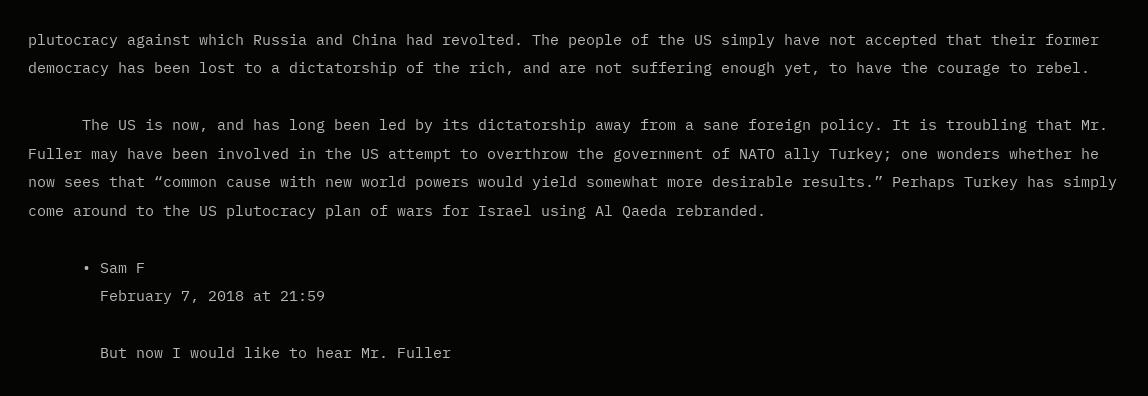plutocracy against which Russia and China had revolted. The people of the US simply have not accepted that their former democracy has been lost to a dictatorship of the rich, and are not suffering enough yet, to have the courage to rebel.

      The US is now, and has long been led by its dictatorship away from a sane foreign policy. It is troubling that Mr. Fuller may have been involved in the US attempt to overthrow the government of NATO ally Turkey; one wonders whether he now sees that “common cause with new world powers would yield somewhat more desirable results.” Perhaps Turkey has simply come around to the US plutocracy plan of wars for Israel using Al Qaeda rebranded.

      • Sam F
        February 7, 2018 at 21:59

        But now I would like to hear Mr. Fuller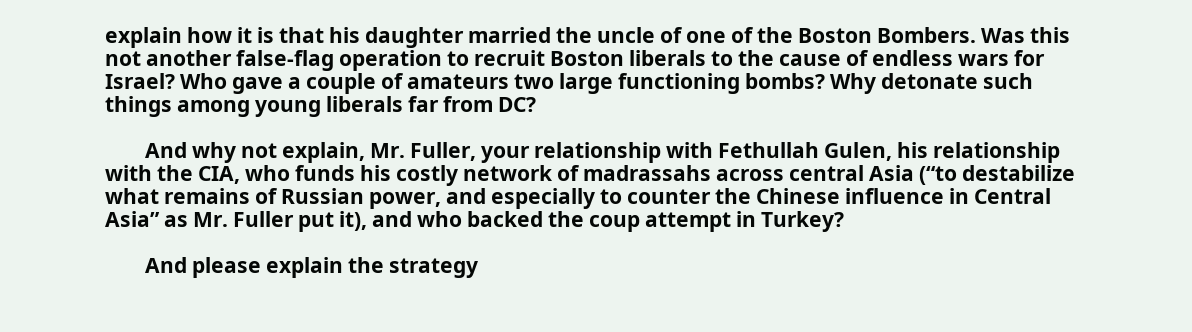explain how it is that his daughter married the uncle of one of the Boston Bombers. Was this not another false-flag operation to recruit Boston liberals to the cause of endless wars for Israel? Who gave a couple of amateurs two large functioning bombs? Why detonate such things among young liberals far from DC?

        And why not explain, Mr. Fuller, your relationship with Fethullah Gulen, his relationship with the CIA, who funds his costly network of madrassahs across central Asia (“to destabilize what remains of Russian power, and especially to counter the Chinese influence in Central Asia” as Mr. Fuller put it), and who backed the coup attempt in Turkey?

        And please explain the strategy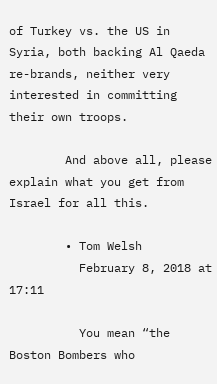of Turkey vs. the US in Syria, both backing Al Qaeda re-brands, neither very interested in committing their own troops.

        And above all, please explain what you get from Israel for all this.

        • Tom Welsh
          February 8, 2018 at 17:11

          You mean “the Boston Bombers who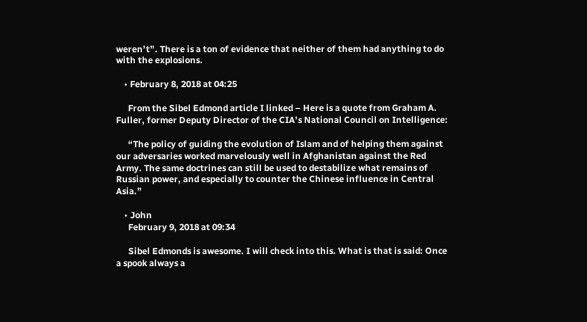weren’t”. There is a ton of evidence that neither of them had anything to do with the explosions.

    • February 8, 2018 at 04:25

      From the Sibel Edmond article I linked – Here is a quote from Graham A. Fuller, former Deputy Director of the CIA’s National Council on Intelligence:

      “The policy of guiding the evolution of Islam and of helping them against our adversaries worked marvelously well in Afghanistan against the Red Army. The same doctrines can still be used to destabilize what remains of Russian power, and especially to counter the Chinese influence in Central Asia.”

    • John
      February 9, 2018 at 09:34

      Sibel Edmonds is awesome. I will check into this. What is that is said: Once a spook always a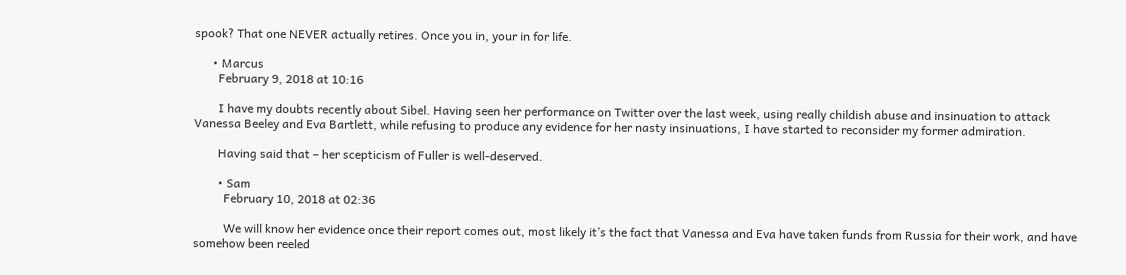spook? That one NEVER actually retires. Once you in, your in for life.

      • Marcus
        February 9, 2018 at 10:16

        I have my doubts recently about Sibel. Having seen her performance on Twitter over the last week, using really childish abuse and insinuation to attack Vanessa Beeley and Eva Bartlett, while refusing to produce any evidence for her nasty insinuations, I have started to reconsider my former admiration.

        Having said that – her scepticism of Fuller is well-deserved.

        • Sam
          February 10, 2018 at 02:36

          We will know her evidence once their report comes out, most likely it’s the fact that Vanessa and Eva have taken funds from Russia for their work, and have somehow been reeled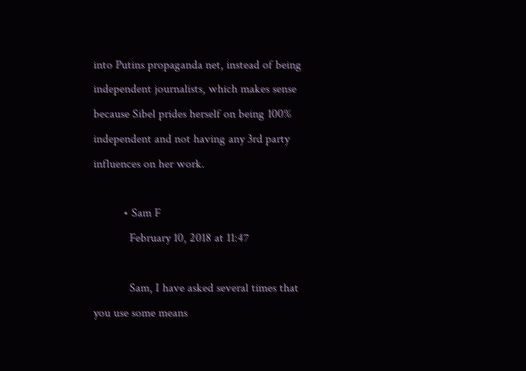into Putins propaganda net, instead of being independent journalists, which makes sense because Sibel prides herself on being 100% independent and not having any 3rd party influences on her work.

          • Sam F
            February 10, 2018 at 11:47

            Sam, I have asked several times that you use some means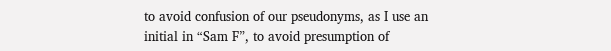to avoid confusion of our pseudonyms, as I use an initial in “Sam F”, to avoid presumption of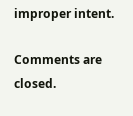improper intent.

Comments are closed.